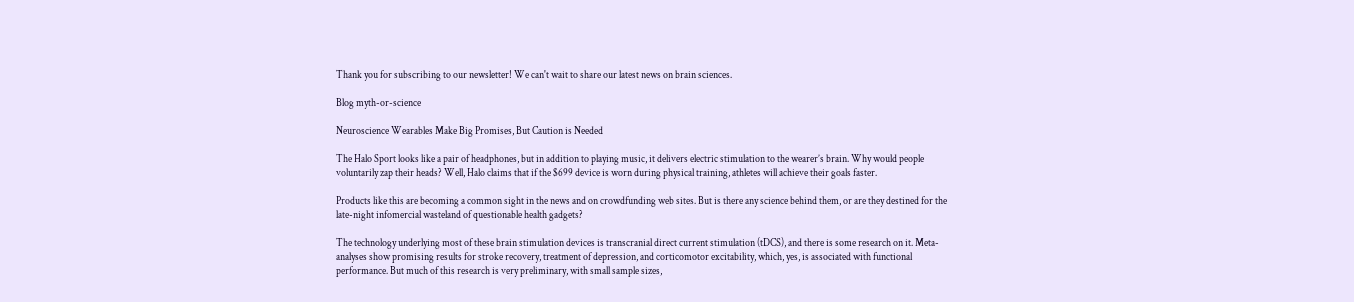Thank you for subscribing to our newsletter! We can't wait to share our latest news on brain sciences.

Blog myth-or-science

Neuroscience Wearables Make Big Promises, But Caution is Needed

The Halo Sport looks like a pair of headphones, but in addition to playing music, it delivers electric stimulation to the wearer’s brain. Why would people voluntarily zap their heads? Well, Halo claims that if the $699 device is worn during physical training, athletes will achieve their goals faster.

Products like this are becoming a common sight in the news and on crowdfunding web sites. But is there any science behind them, or are they destined for the late-night infomercial wasteland of questionable health gadgets?

The technology underlying most of these brain stimulation devices is transcranial direct current stimulation (tDCS), and there is some research on it. Meta-analyses show promising results for stroke recovery, treatment of depression, and corticomotor excitability, which, yes, is associated with functional performance. But much of this research is very preliminary, with small sample sizes,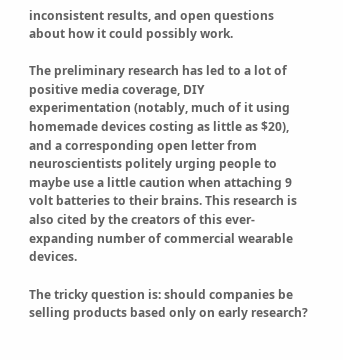inconsistent results, and open questions about how it could possibly work.

The preliminary research has led to a lot of positive media coverage, DIY experimentation (notably, much of it using homemade devices costing as little as $20), and a corresponding open letter from neuroscientists politely urging people to maybe use a little caution when attaching 9 volt batteries to their brains. This research is also cited by the creators of this ever-expanding number of commercial wearable devices.

The tricky question is: should companies be selling products based only on early research?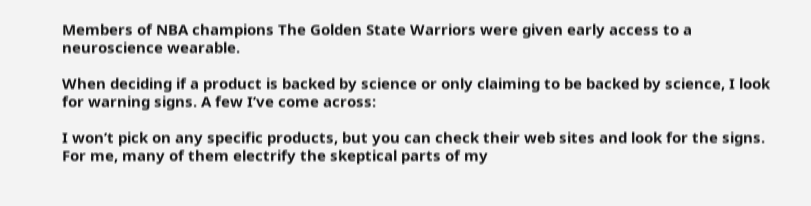Members of NBA champions The Golden State Warriors were given early access to a neuroscience wearable.

When deciding if a product is backed by science or only claiming to be backed by science, I look for warning signs. A few I’ve come across:

I won’t pick on any specific products, but you can check their web sites and look for the signs. For me, many of them electrify the skeptical parts of my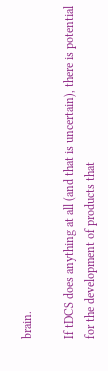brain.

If tDCS does anything at all (and that is uncertain), there is potential for the development of products that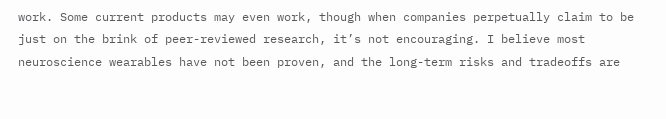work. Some current products may even work, though when companies perpetually claim to be just on the brink of peer-reviewed research, it’s not encouraging. I believe most neuroscience wearables have not been proven, and the long-term risks and tradeoffs are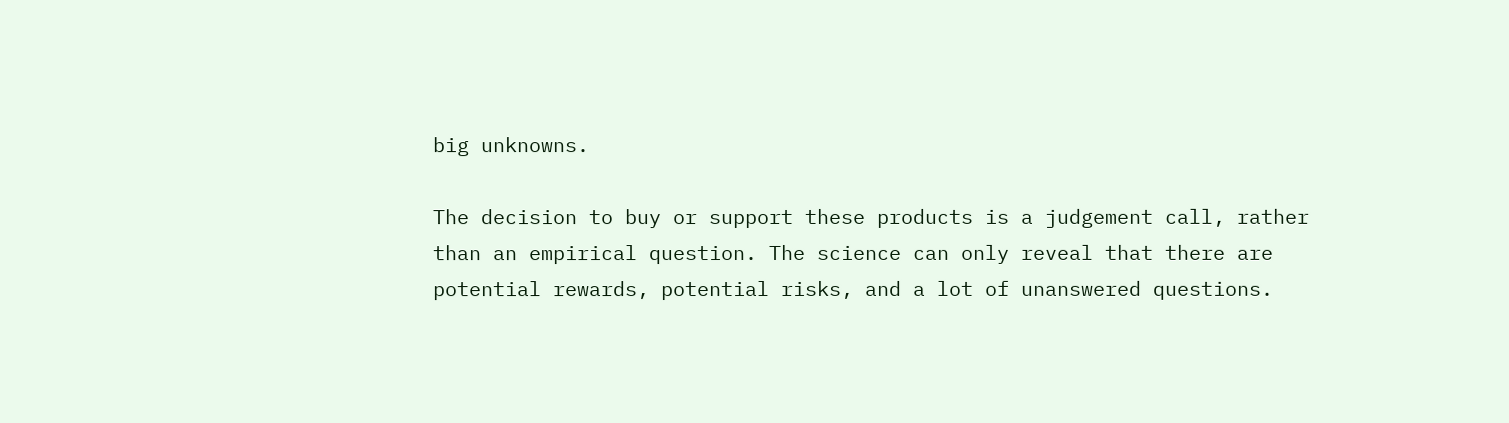big unknowns.

The decision to buy or support these products is a judgement call, rather than an empirical question. The science can only reveal that there are potential rewards, potential risks, and a lot of unanswered questions.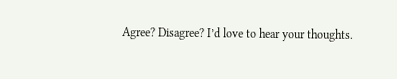Agree? Disagree? I’d love to hear your thoughts.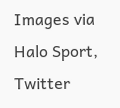Images via Halo Sport, Twitter